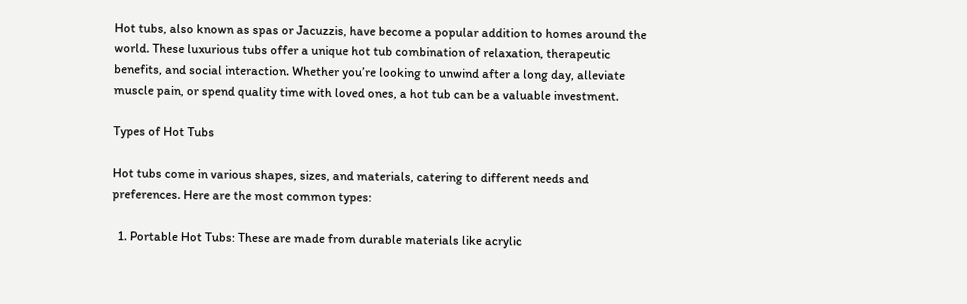Hot tubs, also known as spas or Jacuzzis, have become a popular addition to homes around the world. These luxurious tubs offer a unique hot tub combination of relaxation, therapeutic benefits, and social interaction. Whether you’re looking to unwind after a long day, alleviate muscle pain, or spend quality time with loved ones, a hot tub can be a valuable investment.

Types of Hot Tubs

Hot tubs come in various shapes, sizes, and materials, catering to different needs and preferences. Here are the most common types:

  1. Portable Hot Tubs: These are made from durable materials like acrylic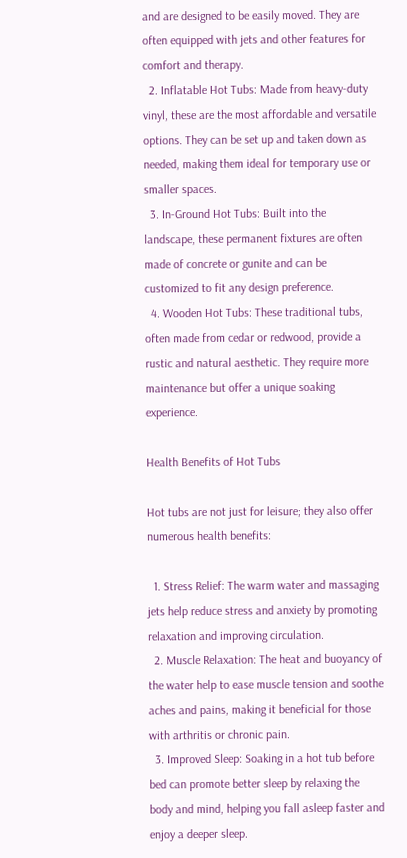and are designed to be easily moved. They are often equipped with jets and other features for comfort and therapy.
  2. Inflatable Hot Tubs: Made from heavy-duty vinyl, these are the most affordable and versatile options. They can be set up and taken down as needed, making them ideal for temporary use or smaller spaces.
  3. In-Ground Hot Tubs: Built into the landscape, these permanent fixtures are often made of concrete or gunite and can be customized to fit any design preference.
  4. Wooden Hot Tubs: These traditional tubs, often made from cedar or redwood, provide a rustic and natural aesthetic. They require more maintenance but offer a unique soaking experience.

Health Benefits of Hot Tubs

Hot tubs are not just for leisure; they also offer numerous health benefits:

  1. Stress Relief: The warm water and massaging jets help reduce stress and anxiety by promoting relaxation and improving circulation.
  2. Muscle Relaxation: The heat and buoyancy of the water help to ease muscle tension and soothe aches and pains, making it beneficial for those with arthritis or chronic pain.
  3. Improved Sleep: Soaking in a hot tub before bed can promote better sleep by relaxing the body and mind, helping you fall asleep faster and enjoy a deeper sleep.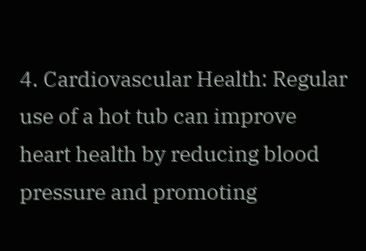4. Cardiovascular Health: Regular use of a hot tub can improve heart health by reducing blood pressure and promoting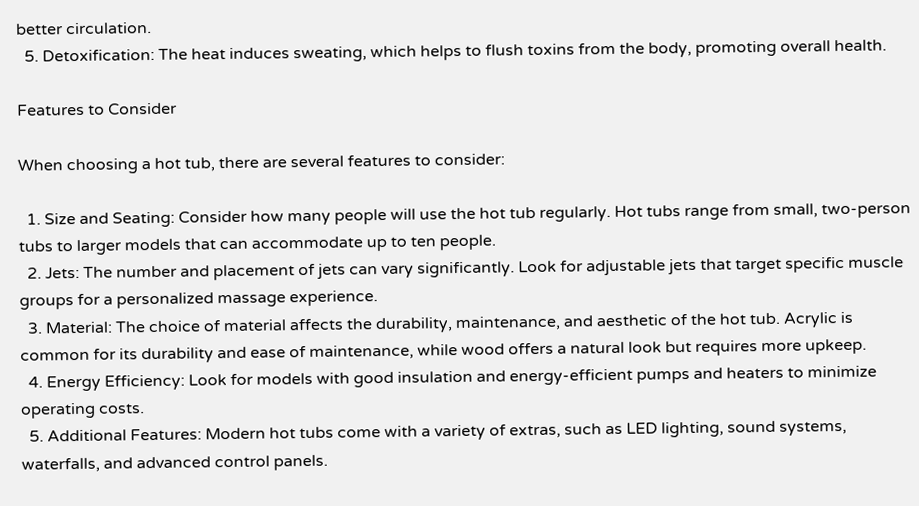better circulation.
  5. Detoxification: The heat induces sweating, which helps to flush toxins from the body, promoting overall health.

Features to Consider

When choosing a hot tub, there are several features to consider:

  1. Size and Seating: Consider how many people will use the hot tub regularly. Hot tubs range from small, two-person tubs to larger models that can accommodate up to ten people.
  2. Jets: The number and placement of jets can vary significantly. Look for adjustable jets that target specific muscle groups for a personalized massage experience.
  3. Material: The choice of material affects the durability, maintenance, and aesthetic of the hot tub. Acrylic is common for its durability and ease of maintenance, while wood offers a natural look but requires more upkeep.
  4. Energy Efficiency: Look for models with good insulation and energy-efficient pumps and heaters to minimize operating costs.
  5. Additional Features: Modern hot tubs come with a variety of extras, such as LED lighting, sound systems, waterfalls, and advanced control panels.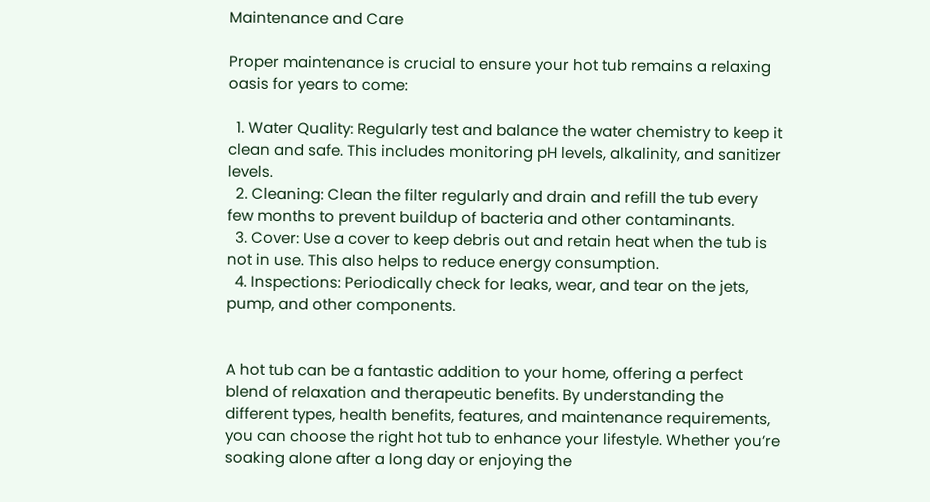Maintenance and Care

Proper maintenance is crucial to ensure your hot tub remains a relaxing oasis for years to come:

  1. Water Quality: Regularly test and balance the water chemistry to keep it clean and safe. This includes monitoring pH levels, alkalinity, and sanitizer levels.
  2. Cleaning: Clean the filter regularly and drain and refill the tub every few months to prevent buildup of bacteria and other contaminants.
  3. Cover: Use a cover to keep debris out and retain heat when the tub is not in use. This also helps to reduce energy consumption.
  4. Inspections: Periodically check for leaks, wear, and tear on the jets, pump, and other components.


A hot tub can be a fantastic addition to your home, offering a perfect blend of relaxation and therapeutic benefits. By understanding the different types, health benefits, features, and maintenance requirements, you can choose the right hot tub to enhance your lifestyle. Whether you’re soaking alone after a long day or enjoying the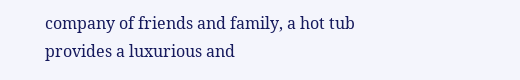company of friends and family, a hot tub provides a luxurious and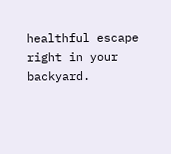healthful escape right in your backyard.